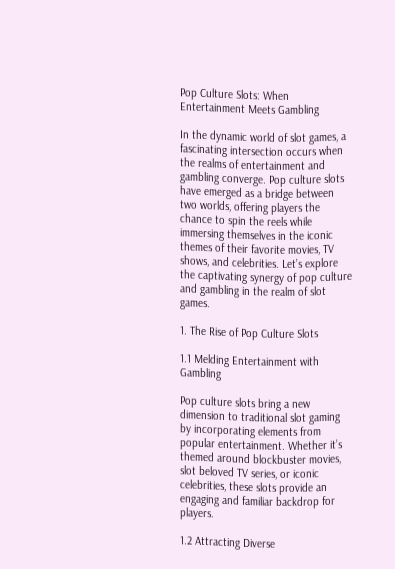Pop Culture Slots: When Entertainment Meets Gambling

In the dynamic world of slot games, a fascinating intersection occurs when the realms of entertainment and gambling converge. Pop culture slots have emerged as a bridge between two worlds, offering players the chance to spin the reels while immersing themselves in the iconic themes of their favorite movies, TV shows, and celebrities. Let’s explore the captivating synergy of pop culture and gambling in the realm of slot games.

1. The Rise of Pop Culture Slots

1.1 Melding Entertainment with Gambling

Pop culture slots bring a new dimension to traditional slot gaming by incorporating elements from popular entertainment. Whether it’s themed around blockbuster movies,  slot beloved TV series, or iconic celebrities, these slots provide an engaging and familiar backdrop for players.

1.2 Attracting Diverse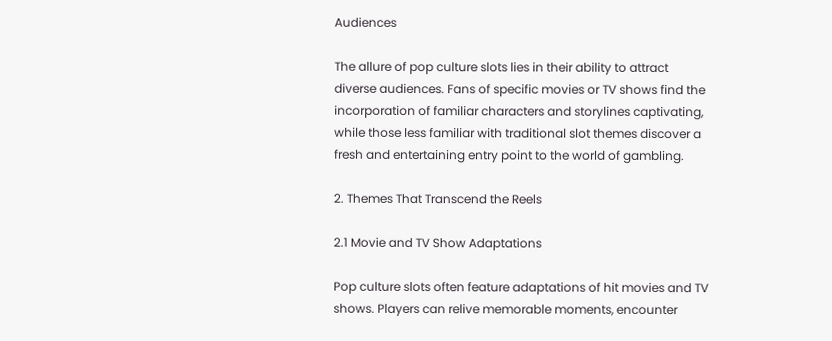Audiences

The allure of pop culture slots lies in their ability to attract diverse audiences. Fans of specific movies or TV shows find the incorporation of familiar characters and storylines captivating, while those less familiar with traditional slot themes discover a fresh and entertaining entry point to the world of gambling.

2. Themes That Transcend the Reels

2.1 Movie and TV Show Adaptations

Pop culture slots often feature adaptations of hit movies and TV shows. Players can relive memorable moments, encounter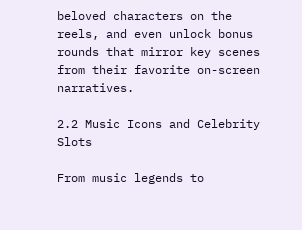beloved characters on the reels, and even unlock bonus rounds that mirror key scenes from their favorite on-screen narratives.

2.2 Music Icons and Celebrity Slots

From music legends to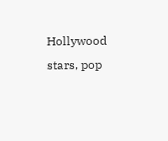Hollywood stars, pop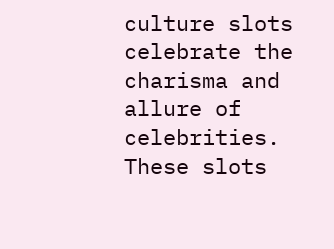culture slots celebrate the charisma and allure of celebrities. These slots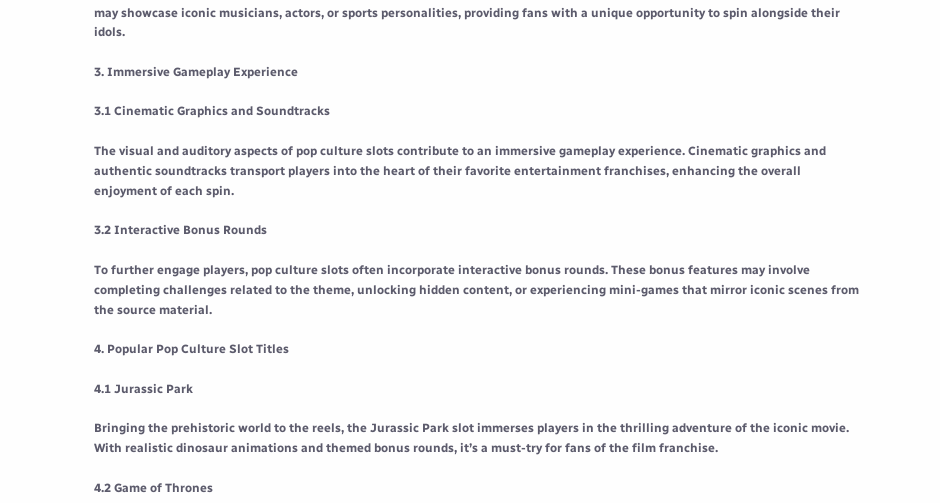may showcase iconic musicians, actors, or sports personalities, providing fans with a unique opportunity to spin alongside their idols.

3. Immersive Gameplay Experience

3.1 Cinematic Graphics and Soundtracks

The visual and auditory aspects of pop culture slots contribute to an immersive gameplay experience. Cinematic graphics and authentic soundtracks transport players into the heart of their favorite entertainment franchises, enhancing the overall enjoyment of each spin.

3.2 Interactive Bonus Rounds

To further engage players, pop culture slots often incorporate interactive bonus rounds. These bonus features may involve completing challenges related to the theme, unlocking hidden content, or experiencing mini-games that mirror iconic scenes from the source material.

4. Popular Pop Culture Slot Titles

4.1 Jurassic Park

Bringing the prehistoric world to the reels, the Jurassic Park slot immerses players in the thrilling adventure of the iconic movie. With realistic dinosaur animations and themed bonus rounds, it’s a must-try for fans of the film franchise.

4.2 Game of Thrones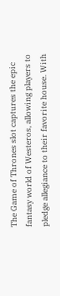The Game of Thrones slot captures the epic fantasy world of Westeros, allowing players to pledge allegiance to their favorite house. With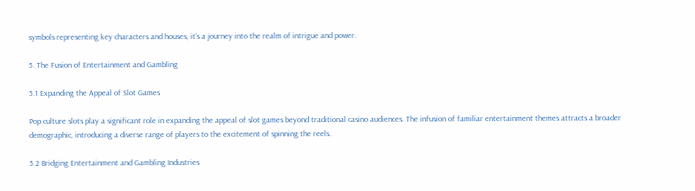symbols representing key characters and houses, it’s a journey into the realm of intrigue and power.

5. The Fusion of Entertainment and Gambling

5.1 Expanding the Appeal of Slot Games

Pop culture slots play a significant role in expanding the appeal of slot games beyond traditional casino audiences. The infusion of familiar entertainment themes attracts a broader demographic, introducing a diverse range of players to the excitement of spinning the reels.

5.2 Bridging Entertainment and Gambling Industries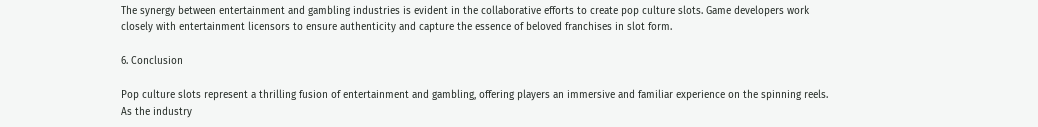The synergy between entertainment and gambling industries is evident in the collaborative efforts to create pop culture slots. Game developers work closely with entertainment licensors to ensure authenticity and capture the essence of beloved franchises in slot form.

6. Conclusion

Pop culture slots represent a thrilling fusion of entertainment and gambling, offering players an immersive and familiar experience on the spinning reels. As the industry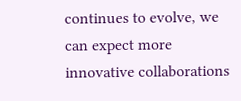continues to evolve, we can expect more innovative collaborations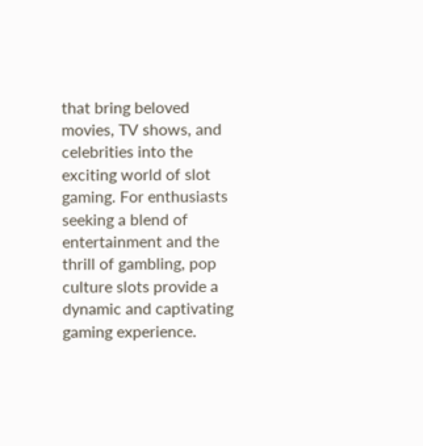that bring beloved movies, TV shows, and celebrities into the exciting world of slot gaming. For enthusiasts seeking a blend of entertainment and the thrill of gambling, pop culture slots provide a dynamic and captivating gaming experience.